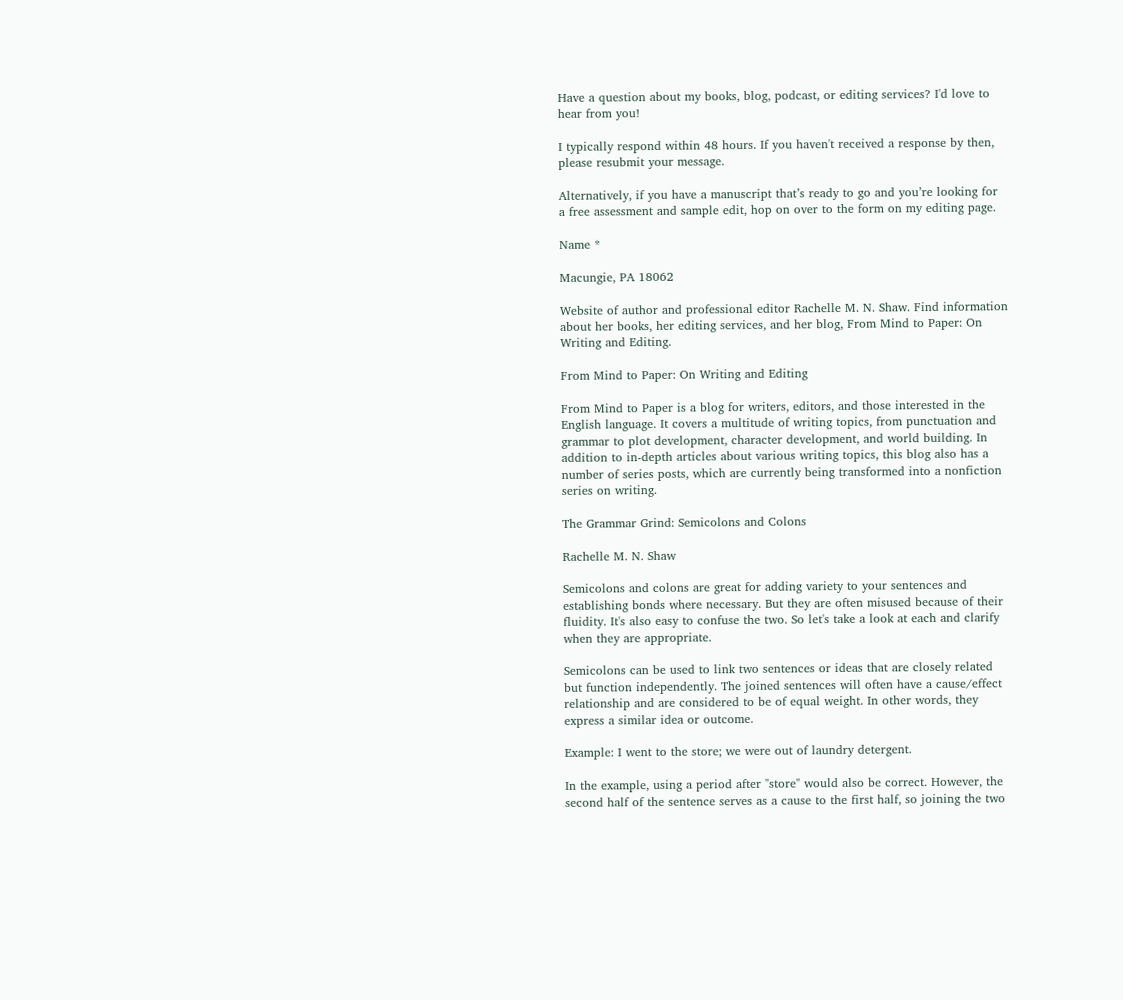Have a question about my books, blog, podcast, or editing services? I'd love to hear from you!

I typically respond within 48 hours. If you haven't received a response by then, please resubmit your message.

Alternatively, if you have a manuscript that’s ready to go and you’re looking for a free assessment and sample edit, hop on over to the form on my editing page.

Name *

Macungie, PA 18062

Website of author and professional editor Rachelle M. N. Shaw. Find information about her books, her editing services, and her blog, From Mind to Paper: On Writing and Editing.

From Mind to Paper: On Writing and Editing

From Mind to Paper is a blog for writers, editors, and those interested in the English language. It covers a multitude of writing topics, from punctuation and grammar to plot development, character development, and world building. In addition to in-depth articles about various writing topics, this blog also has a number of series posts, which are currently being transformed into a nonfiction series on writing.

The Grammar Grind: Semicolons and Colons

Rachelle M. N. Shaw

Semicolons and colons are great for adding variety to your sentences and establishing bonds where necessary. But they are often misused because of their fluidity. It's also easy to confuse the two. So let's take a look at each and clarify when they are appropriate.

Semicolons can be used to link two sentences or ideas that are closely related but function independently. The joined sentences will often have a cause/effect relationship and are considered to be of equal weight. In other words, they express a similar idea or outcome.

Example: I went to the store; we were out of laundry detergent.

In the example, using a period after "store" would also be correct. However, the second half of the sentence serves as a cause to the first half, so joining the two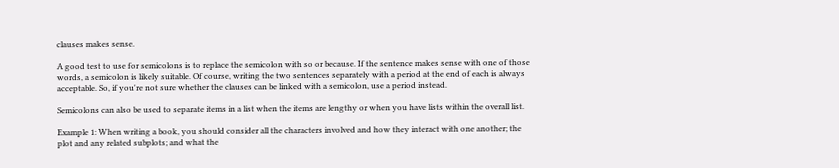clauses makes sense.

A good test to use for semicolons is to replace the semicolon with so or because. If the sentence makes sense with one of those words, a semicolon is likely suitable. Of course, writing the two sentences separately with a period at the end of each is always acceptable. So, if you're not sure whether the clauses can be linked with a semicolon, use a period instead.

Semicolons can also be used to separate items in a list when the items are lengthy or when you have lists within the overall list.

Example 1: When writing a book, you should consider all the characters involved and how they interact with one another; the plot and any related subplots; and what the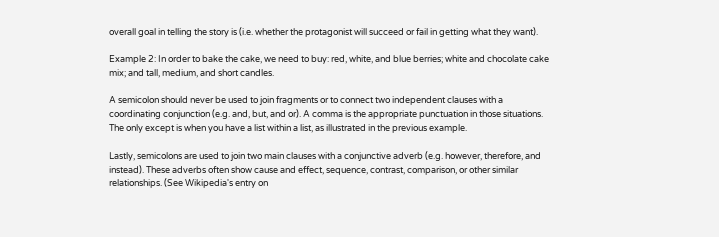overall goal in telling the story is (i.e. whether the protagonist will succeed or fail in getting what they want).

Example 2: In order to bake the cake, we need to buy: red, white, and blue berries; white and chocolate cake mix; and tall, medium, and short candles.

A semicolon should never be used to join fragments or to connect two independent clauses with a coordinating conjunction (e.g. and, but, and or). A comma is the appropriate punctuation in those situations. The only except is when you have a list within a list, as illustrated in the previous example.

Lastly, semicolons are used to join two main clauses with a conjunctive adverb (e.g. however, therefore, and instead). These adverbs often show cause and effect, sequence, contrast, comparison, or other similar relationships. (See Wikipedia's entry on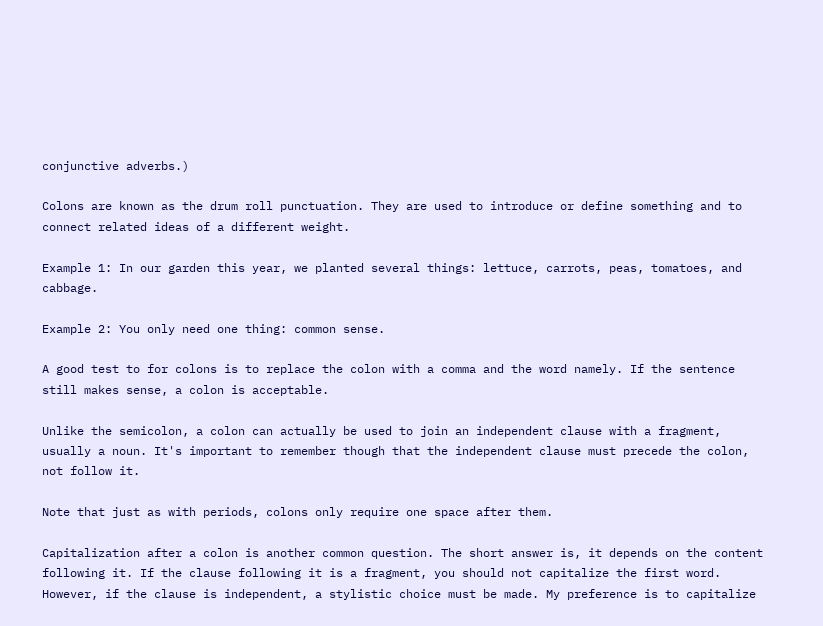conjunctive adverbs.)

Colons are known as the drum roll punctuation. They are used to introduce or define something and to connect related ideas of a different weight.

Example 1: In our garden this year, we planted several things: lettuce, carrots, peas, tomatoes, and cabbage.

Example 2: You only need one thing: common sense.

A good test to for colons is to replace the colon with a comma and the word namely. If the sentence still makes sense, a colon is acceptable.

Unlike the semicolon, a colon can actually be used to join an independent clause with a fragment, usually a noun. It's important to remember though that the independent clause must precede the colon, not follow it.

Note that just as with periods, colons only require one space after them.

Capitalization after a colon is another common question. The short answer is, it depends on the content following it. If the clause following it is a fragment, you should not capitalize the first word. However, if the clause is independent, a stylistic choice must be made. My preference is to capitalize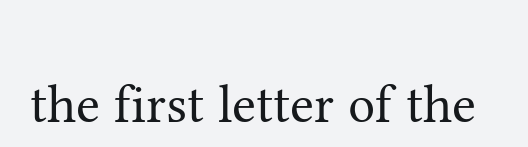the first letter of the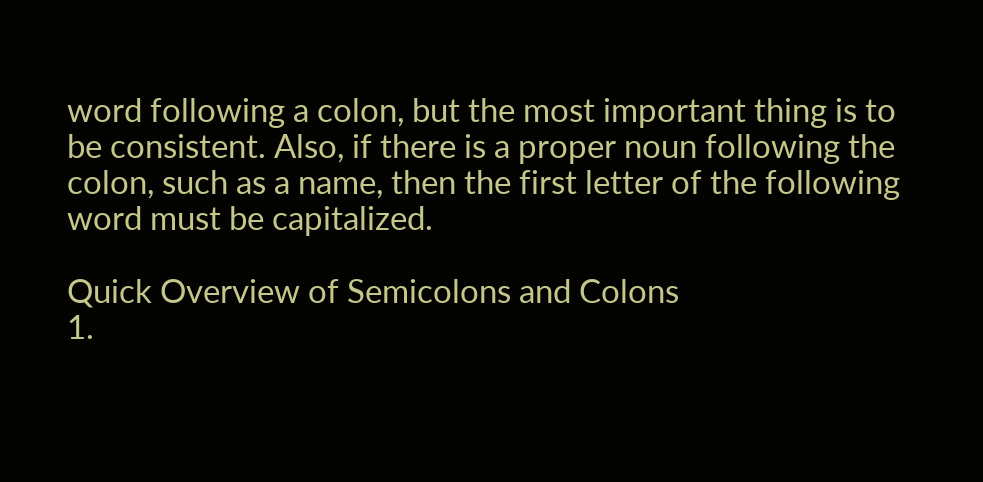word following a colon, but the most important thing is to be consistent. Also, if there is a proper noun following the colon, such as a name, then the first letter of the following word must be capitalized.

Quick Overview of Semicolons and Colons
1.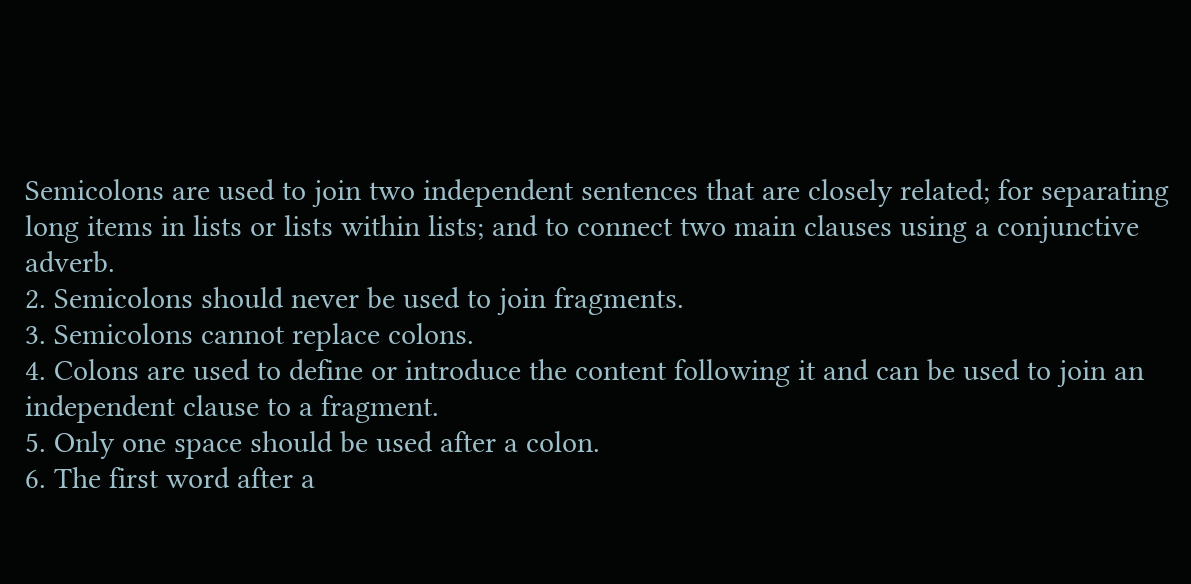Semicolons are used to join two independent sentences that are closely related; for separating long items in lists or lists within lists; and to connect two main clauses using a conjunctive adverb.
2. Semicolons should never be used to join fragments.
3. Semicolons cannot replace colons.
4. Colons are used to define or introduce the content following it and can be used to join an independent clause to a fragment.
5. Only one space should be used after a colon.
6. The first word after a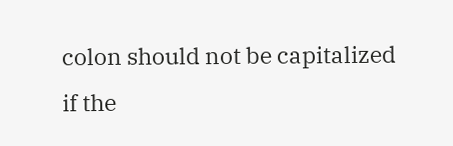colon should not be capitalized if the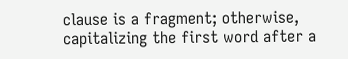clause is a fragment; otherwise, capitalizing the first word after a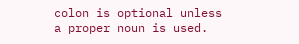colon is optional unless a proper noun is used.